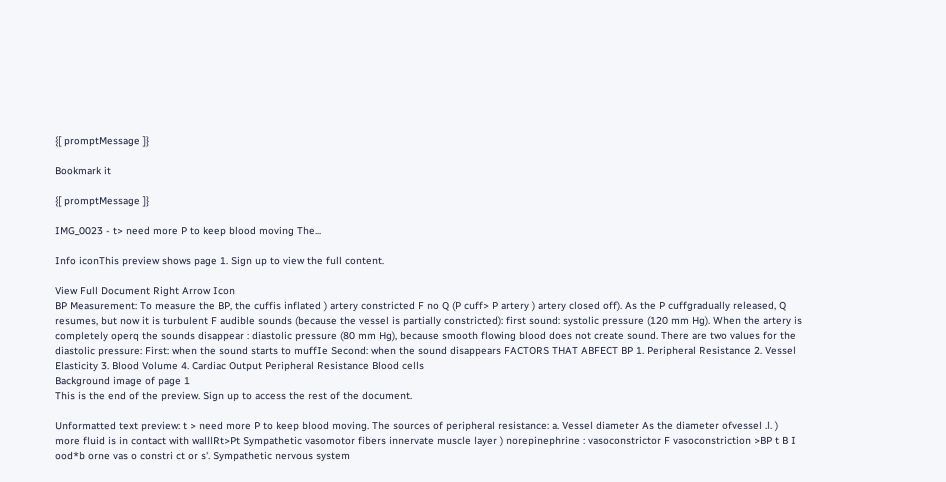{[ promptMessage ]}

Bookmark it

{[ promptMessage ]}

IMG_0023 - t> need more P to keep blood moving The...

Info iconThis preview shows page 1. Sign up to view the full content.

View Full Document Right Arrow Icon
BP Measurement: To measure the BP, the cuffis inflated ) artery constricted F no Q (P cuff> P artery ) artery closed off). As the P cuffgradually released, Q resumes, but now it is turbulent F audible sounds (because the vessel is partially constricted): first sound: systolic pressure (120 mm Hg). When the artery is completely operq the sounds disappear : diastolic pressure (80 mm Hg), because smooth flowing blood does not create sound. There are two values for the diastolic pressure: First: when the sound starts to muffIe Second: when the sound disappears FACTORS THAT ABFECT BP 1. Peripheral Resistance 2. Vessel Elasticity 3. Blood Volume 4. Cardiac Output Peripheral Resistance Blood cells
Background image of page 1
This is the end of the preview. Sign up to access the rest of the document.

Unformatted text preview: t > need more P to keep blood moving. The sources of peripheral resistance: a. Vessel diameter As the diameter ofvessel .l. ) more fluid is in contact with walllRt>Pt Sympathetic vasomotor fibers innervate muscle layer ) norepinephrine : vasoconstrictor F vasoconstriction >BP t B I ood*b orne vas o constri ct or s'. Sympathetic nervous system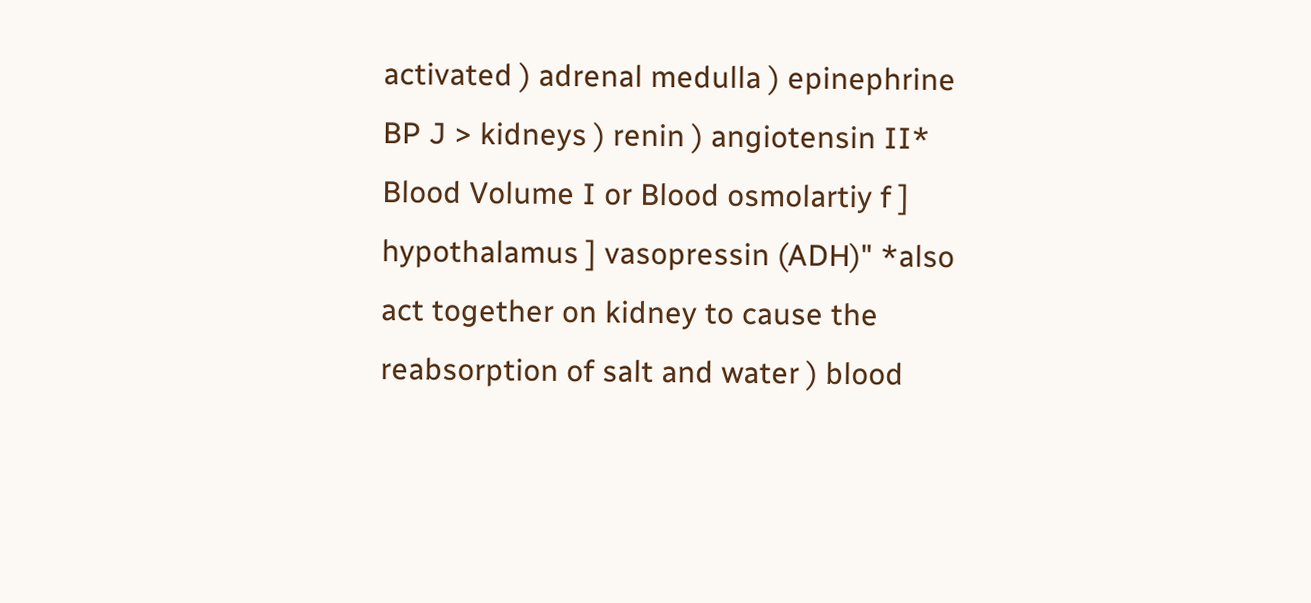activated ) adrenal medulla ) epinephrine BP J > kidneys ) renin ) angiotensin II* Blood Volume I or Blood osmolartiy f ] hypothalamus ] vasopressin (ADH)" *also act together on kidney to cause the reabsorption of salt and water ) blood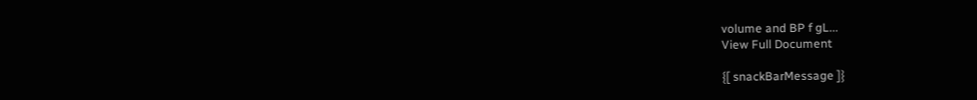volume and BP f gL...
View Full Document

{[ snackBarMessage ]}